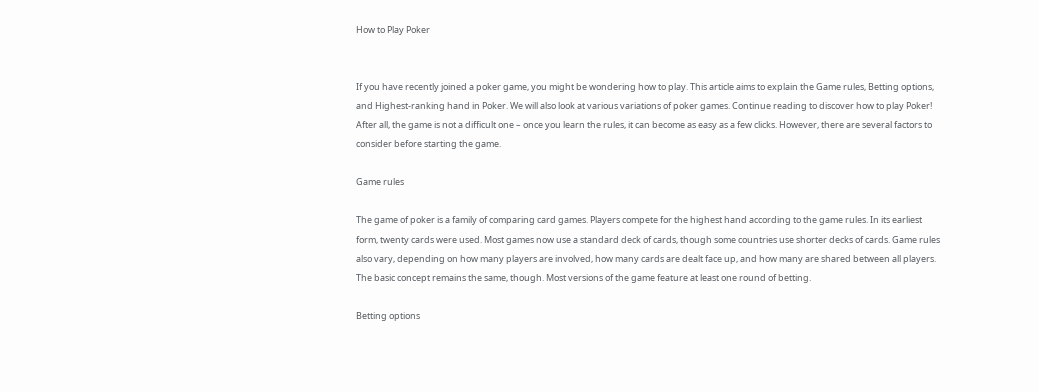How to Play Poker


If you have recently joined a poker game, you might be wondering how to play. This article aims to explain the Game rules, Betting options, and Highest-ranking hand in Poker. We will also look at various variations of poker games. Continue reading to discover how to play Poker! After all, the game is not a difficult one – once you learn the rules, it can become as easy as a few clicks. However, there are several factors to consider before starting the game.

Game rules

The game of poker is a family of comparing card games. Players compete for the highest hand according to the game rules. In its earliest form, twenty cards were used. Most games now use a standard deck of cards, though some countries use shorter decks of cards. Game rules also vary, depending on how many players are involved, how many cards are dealt face up, and how many are shared between all players. The basic concept remains the same, though. Most versions of the game feature at least one round of betting.

Betting options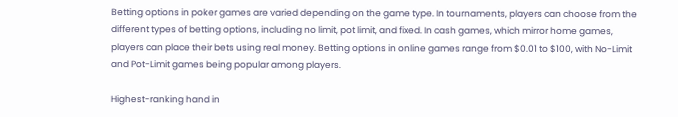Betting options in poker games are varied depending on the game type. In tournaments, players can choose from the different types of betting options, including no limit, pot limit, and fixed. In cash games, which mirror home games, players can place their bets using real money. Betting options in online games range from $0.01 to $100, with No-Limit and Pot-Limit games being popular among players.

Highest-ranking hand in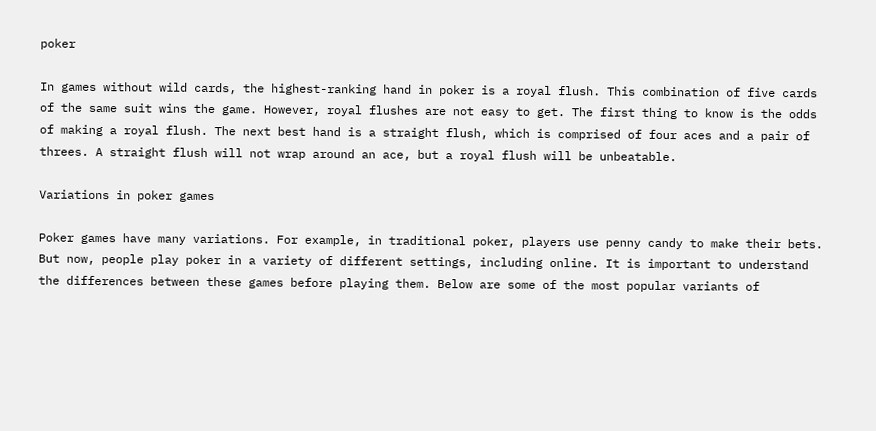poker

In games without wild cards, the highest-ranking hand in poker is a royal flush. This combination of five cards of the same suit wins the game. However, royal flushes are not easy to get. The first thing to know is the odds of making a royal flush. The next best hand is a straight flush, which is comprised of four aces and a pair of threes. A straight flush will not wrap around an ace, but a royal flush will be unbeatable.

Variations in poker games

Poker games have many variations. For example, in traditional poker, players use penny candy to make their bets. But now, people play poker in a variety of different settings, including online. It is important to understand the differences between these games before playing them. Below are some of the most popular variants of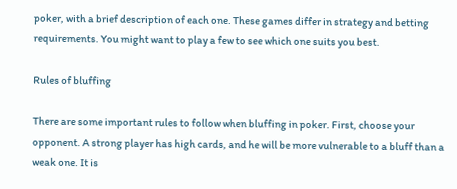poker, with a brief description of each one. These games differ in strategy and betting requirements. You might want to play a few to see which one suits you best.

Rules of bluffing

There are some important rules to follow when bluffing in poker. First, choose your opponent. A strong player has high cards, and he will be more vulnerable to a bluff than a weak one. It is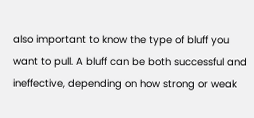also important to know the type of bluff you want to pull. A bluff can be both successful and ineffective, depending on how strong or weak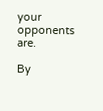your opponents are.

By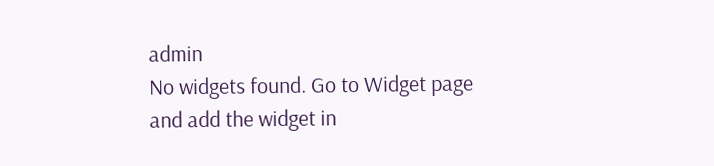admin
No widgets found. Go to Widget page and add the widget in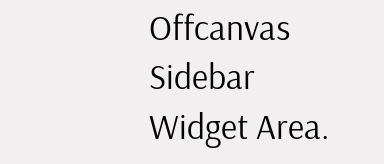Offcanvas Sidebar Widget Area.